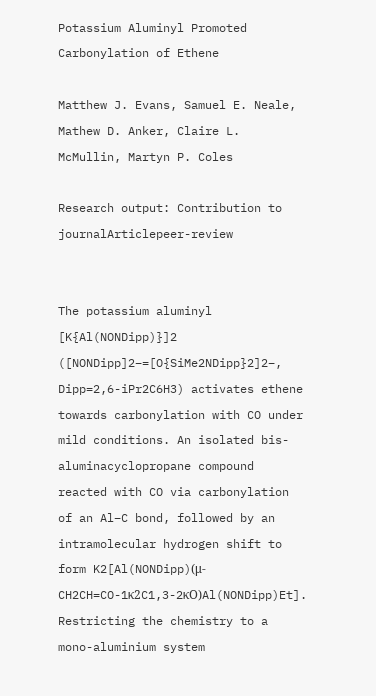Potassium Aluminyl Promoted Carbonylation of Ethene

Matthew J. Evans, Samuel E. Neale, Mathew D. Anker, Claire L. McMullin, Martyn P. Coles

Research output: Contribution to journalArticlepeer-review


The potassium aluminyl [K{Al(NONDipp)}]2 ([NONDipp]2−=[O{SiMe2NDipp}2]2−, Dipp=2,6-iPr2C6H3) activates ethene towards carbonylation with CO under mild conditions. An isolated bis-aluminacyclopropane compound reacted with CO via carbonylation of an Al−C bond, followed by an intramolecular hydrogen shift to form K2[Al(NONDipp)(μ-CH2CH=CO-1κ2C1,3-2κO)Al(NONDipp)Et]. Restricting the chemistry to a mono-aluminium system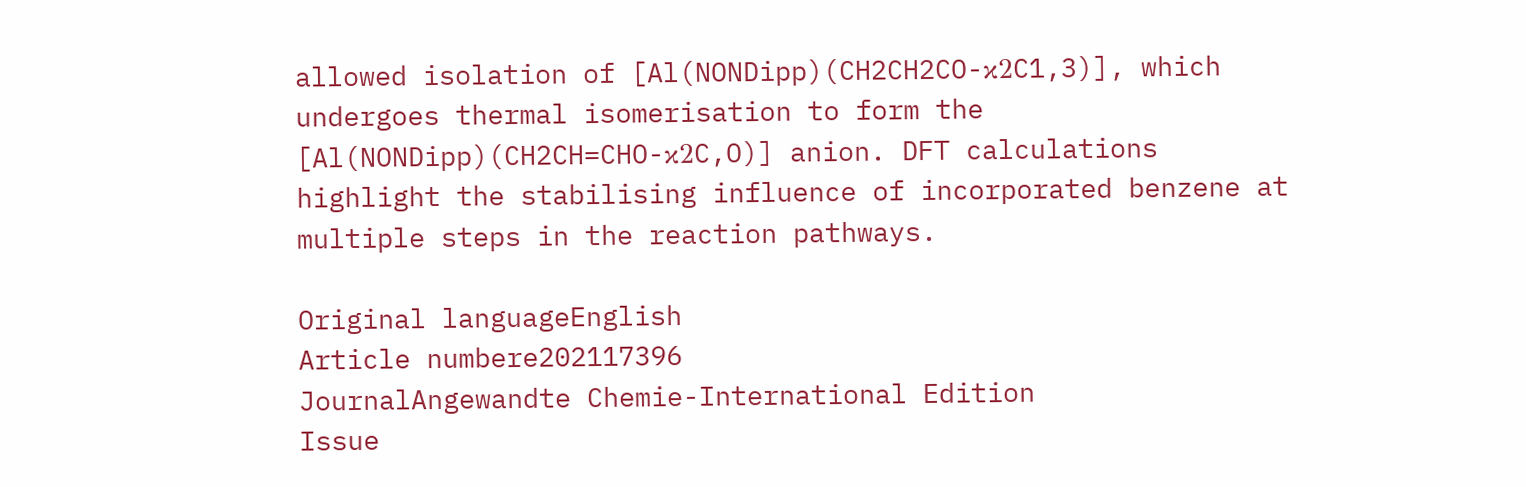allowed isolation of [Al(NONDipp)(CH2CH2CO-κ2C1,3)], which undergoes thermal isomerisation to form the [Al(NONDipp)(CH2CH=CHO-κ2C,O)] anion. DFT calculations highlight the stabilising influence of incorporated benzene at multiple steps in the reaction pathways.

Original languageEnglish
Article numbere202117396
JournalAngewandte Chemie-International Edition
Issue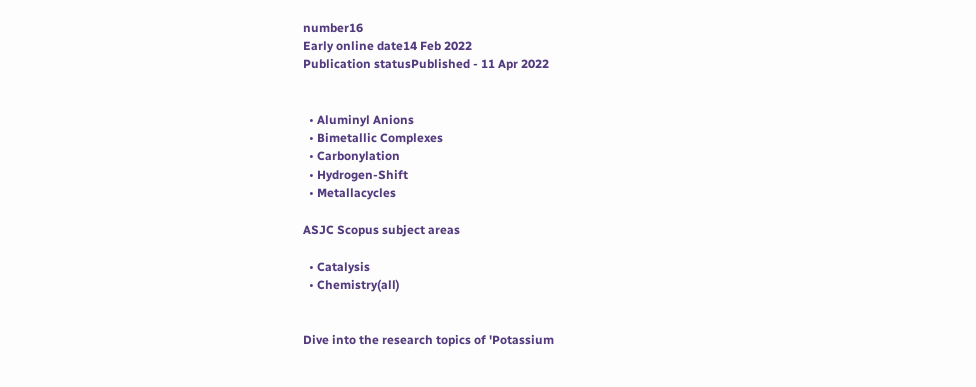number16
Early online date14 Feb 2022
Publication statusPublished - 11 Apr 2022


  • Aluminyl Anions
  • Bimetallic Complexes
  • Carbonylation
  • Hydrogen-Shift
  • Metallacycles

ASJC Scopus subject areas

  • Catalysis
  • Chemistry(all)


Dive into the research topics of 'Potassium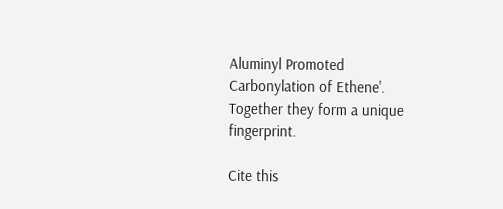Aluminyl Promoted Carbonylation of Ethene'. Together they form a unique fingerprint.

Cite this